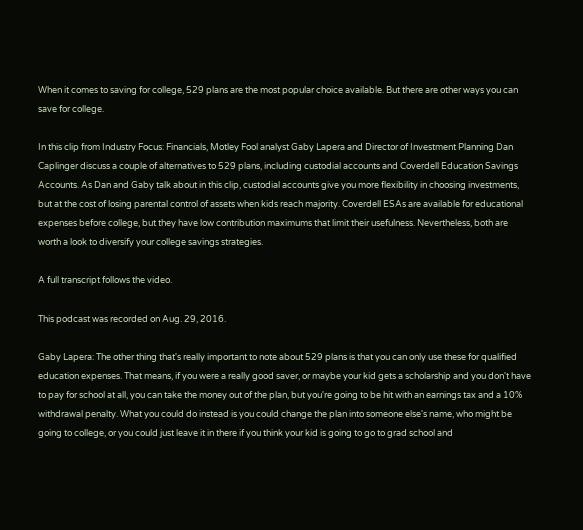When it comes to saving for college, 529 plans are the most popular choice available. But there are other ways you can save for college.

In this clip from Industry Focus: Financials, Motley Fool analyst Gaby Lapera and Director of Investment Planning Dan Caplinger discuss a couple of alternatives to 529 plans, including custodial accounts and Coverdell Education Savings Accounts. As Dan and Gaby talk about in this clip, custodial accounts give you more flexibility in choosing investments, but at the cost of losing parental control of assets when kids reach majority. Coverdell ESAs are available for educational expenses before college, but they have low contribution maximums that limit their usefulness. Nevertheless, both are worth a look to diversify your college savings strategies.

A full transcript follows the video.

This podcast was recorded on Aug. 29, 2016.

Gaby Lapera: The other thing that's really important to note about 529 plans is that you can only use these for qualified education expenses. That means, if you were a really good saver, or maybe your kid gets a scholarship and you don't have to pay for school at all, you can take the money out of the plan, but you're going to be hit with an earnings tax and a 10% withdrawal penalty. What you could do instead is you could change the plan into someone else's name, who might be going to college, or you could just leave it in there if you think your kid is going to go to grad school and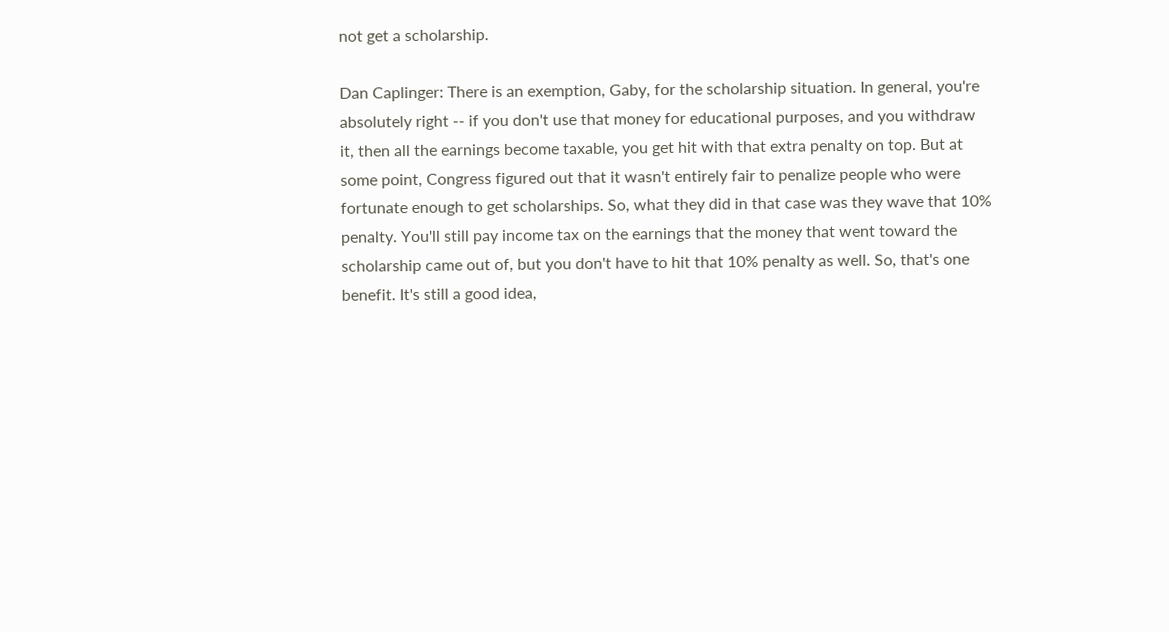not get a scholarship.

Dan Caplinger: There is an exemption, Gaby, for the scholarship situation. In general, you're absolutely right -- if you don't use that money for educational purposes, and you withdraw it, then all the earnings become taxable, you get hit with that extra penalty on top. But at some point, Congress figured out that it wasn't entirely fair to penalize people who were fortunate enough to get scholarships. So, what they did in that case was they wave that 10% penalty. You'll still pay income tax on the earnings that the money that went toward the scholarship came out of, but you don't have to hit that 10% penalty as well. So, that's one benefit. It's still a good idea,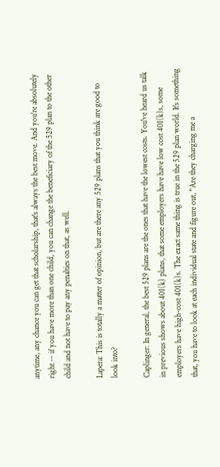anytime, any chance you can get that scholarship, that's always the best move. And you're absolutely right -- if you have more than one child, you can change the beneficiary of the 529 plan to the other child and not have to pay any penalties on that, as well.

Lapera: This is totally a matter of opinion, but are there any 529 plans that you think are good to look into?

Caplinger: In general, the best 529 plans are the ones that have the lowest costs. You've heard us talk in previous shows about 401(k) plans, that some employers have have low cost 401(k)s, some employers have high-cost 401(k)s. The exact same thing is true in the 529 plan world. It's something that, you have to look at each individual state and figure out, "Are they charging me a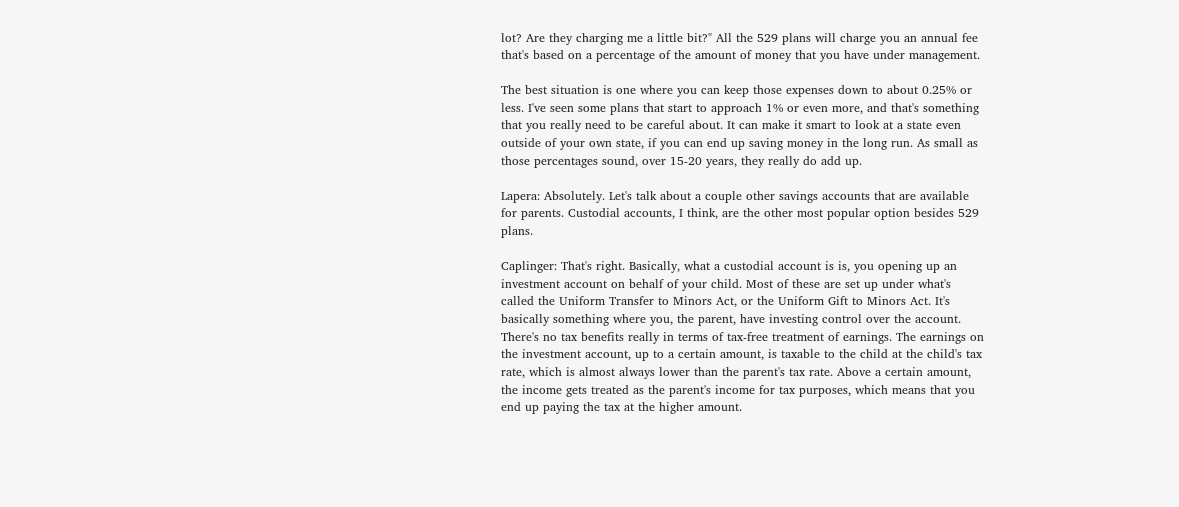lot? Are they charging me a little bit?" All the 529 plans will charge you an annual fee that's based on a percentage of the amount of money that you have under management.

The best situation is one where you can keep those expenses down to about 0.25% or less. I've seen some plans that start to approach 1% or even more, and that's something that you really need to be careful about. It can make it smart to look at a state even outside of your own state, if you can end up saving money in the long run. As small as those percentages sound, over 15-20 years, they really do add up.

Lapera: Absolutely. Let's talk about a couple other savings accounts that are available for parents. Custodial accounts, I think, are the other most popular option besides 529 plans.

Caplinger: That's right. Basically, what a custodial account is is, you opening up an investment account on behalf of your child. Most of these are set up under what's called the Uniform Transfer to Minors Act, or the Uniform Gift to Minors Act. It's basically something where you, the parent, have investing control over the account. There's no tax benefits really in terms of tax-free treatment of earnings. The earnings on the investment account, up to a certain amount, is taxable to the child at the child's tax rate, which is almost always lower than the parent's tax rate. Above a certain amount, the income gets treated as the parent's income for tax purposes, which means that you end up paying the tax at the higher amount.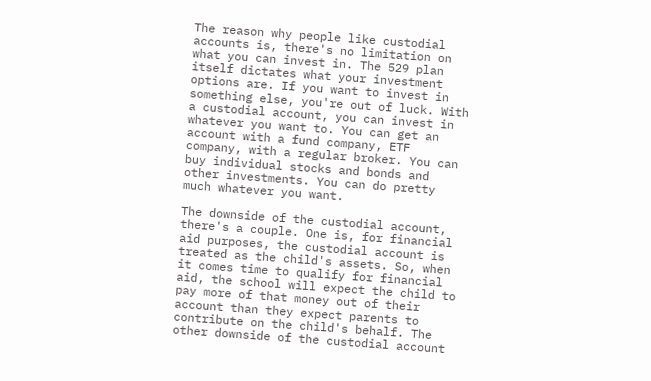The reason why people like custodial accounts is, there's no limitation on what you can invest in. The 529 plan itself dictates what your investment options are. If you want to invest in something else, you're out of luck. With a custodial account, you can invest in whatever you want to. You can get an account with a fund company, ETF company, with a regular broker. You can buy individual stocks and bonds and other investments. You can do pretty much whatever you want.

The downside of the custodial account, there's a couple. One is, for financial aid purposes, the custodial account is treated as the child's assets. So, when it comes time to qualify for financial aid, the school will expect the child to pay more of that money out of their account than they expect parents to contribute on the child's behalf. The other downside of the custodial account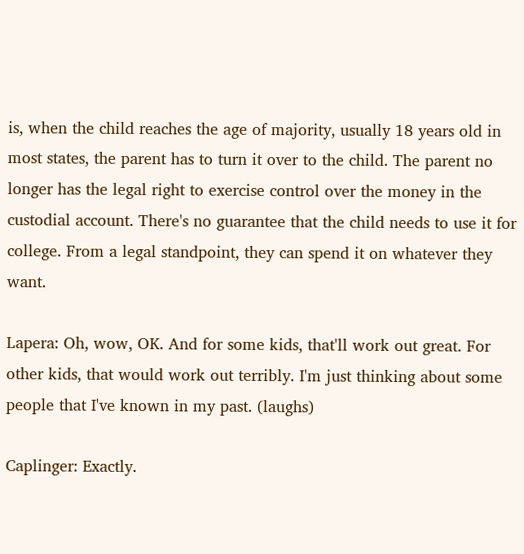is, when the child reaches the age of majority, usually 18 years old in most states, the parent has to turn it over to the child. The parent no longer has the legal right to exercise control over the money in the custodial account. There's no guarantee that the child needs to use it for college. From a legal standpoint, they can spend it on whatever they want.

Lapera: Oh, wow, OK. And for some kids, that'll work out great. For other kids, that would work out terribly. I'm just thinking about some people that I've known in my past. (laughs)

Caplinger: Exactly.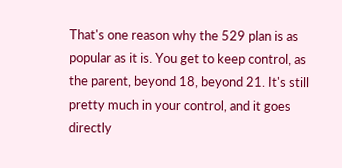That's one reason why the 529 plan is as popular as it is. You get to keep control, as the parent, beyond 18, beyond 21. It's still pretty much in your control, and it goes directly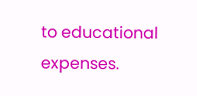to educational expenses.